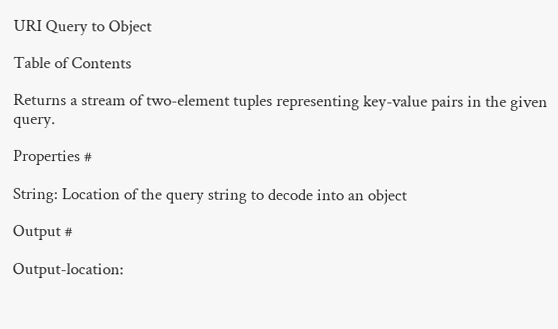URI Query to Object

Table of Contents

Returns a stream of two-element tuples representing key-value pairs in the given query.

Properties #

String: Location of the query string to decode into an object

Output #

Output-location: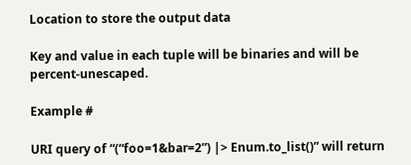Location to store the output data

Key and value in each tuple will be binaries and will be percent-unescaped.

Example #

URI query of “(“foo=1&bar=2”) |> Enum.to_list()” will return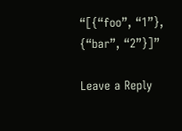“[{“foo”, “1”}, {“bar”, “2”}]”

Leave a Reply